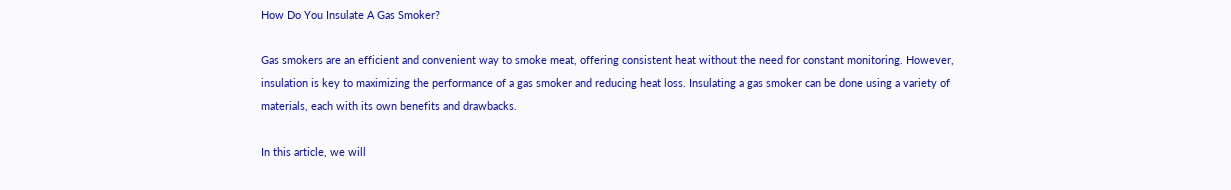How Do You Insulate A Gas Smoker?

Gas smokers are an efficient and convenient way to smoke meat, offering consistent heat without the need for constant monitoring. However, insulation is key to maximizing the performance of a gas smoker and reducing heat loss. Insulating a gas smoker can be done using a variety of materials, each with its own benefits and drawbacks.

In this article, we will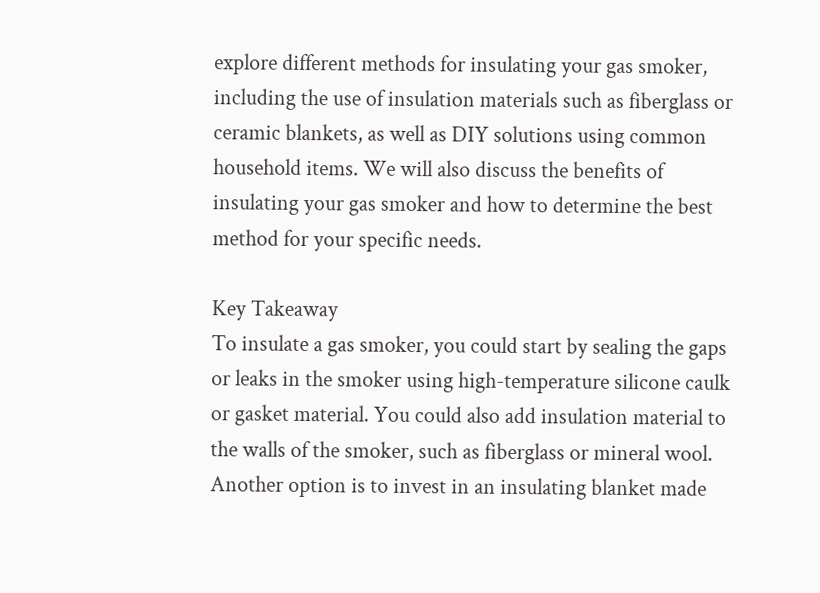explore different methods for insulating your gas smoker, including the use of insulation materials such as fiberglass or ceramic blankets, as well as DIY solutions using common household items. We will also discuss the benefits of insulating your gas smoker and how to determine the best method for your specific needs.

Key Takeaway
To insulate a gas smoker, you could start by sealing the gaps or leaks in the smoker using high-temperature silicone caulk or gasket material. You could also add insulation material to the walls of the smoker, such as fiberglass or mineral wool. Another option is to invest in an insulating blanket made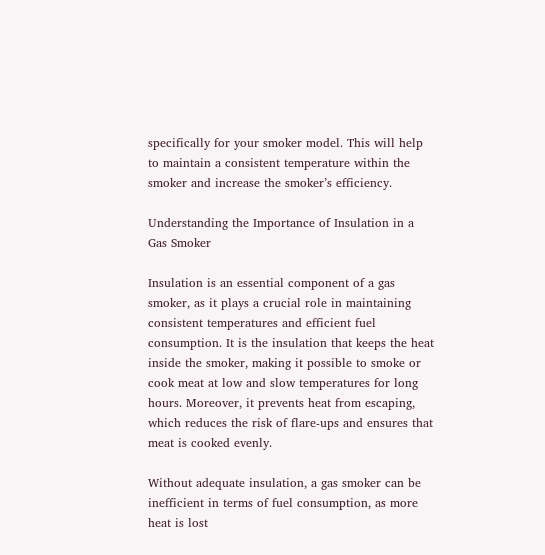specifically for your smoker model. This will help to maintain a consistent temperature within the smoker and increase the smoker’s efficiency.

Understanding the Importance of Insulation in a Gas Smoker

Insulation is an essential component of a gas smoker, as it plays a crucial role in maintaining consistent temperatures and efficient fuel consumption. It is the insulation that keeps the heat inside the smoker, making it possible to smoke or cook meat at low and slow temperatures for long hours. Moreover, it prevents heat from escaping, which reduces the risk of flare-ups and ensures that meat is cooked evenly.

Without adequate insulation, a gas smoker can be inefficient in terms of fuel consumption, as more heat is lost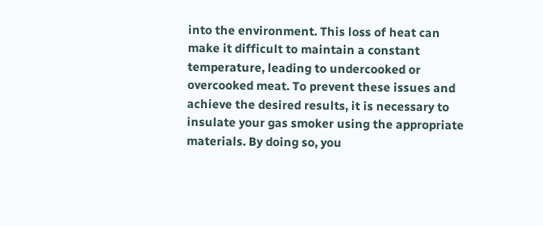into the environment. This loss of heat can make it difficult to maintain a constant temperature, leading to undercooked or overcooked meat. To prevent these issues and achieve the desired results, it is necessary to insulate your gas smoker using the appropriate materials. By doing so, you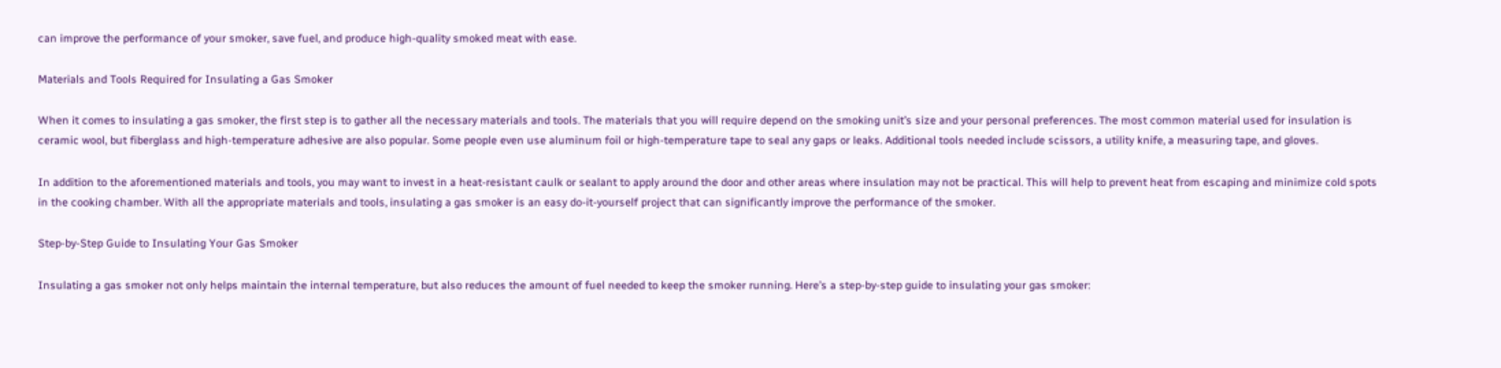can improve the performance of your smoker, save fuel, and produce high-quality smoked meat with ease.

Materials and Tools Required for Insulating a Gas Smoker

When it comes to insulating a gas smoker, the first step is to gather all the necessary materials and tools. The materials that you will require depend on the smoking unit’s size and your personal preferences. The most common material used for insulation is ceramic wool, but fiberglass and high-temperature adhesive are also popular. Some people even use aluminum foil or high-temperature tape to seal any gaps or leaks. Additional tools needed include scissors, a utility knife, a measuring tape, and gloves.

In addition to the aforementioned materials and tools, you may want to invest in a heat-resistant caulk or sealant to apply around the door and other areas where insulation may not be practical. This will help to prevent heat from escaping and minimize cold spots in the cooking chamber. With all the appropriate materials and tools, insulating a gas smoker is an easy do-it-yourself project that can significantly improve the performance of the smoker.

Step-by-Step Guide to Insulating Your Gas Smoker

Insulating a gas smoker not only helps maintain the internal temperature, but also reduces the amount of fuel needed to keep the smoker running. Here’s a step-by-step guide to insulating your gas smoker: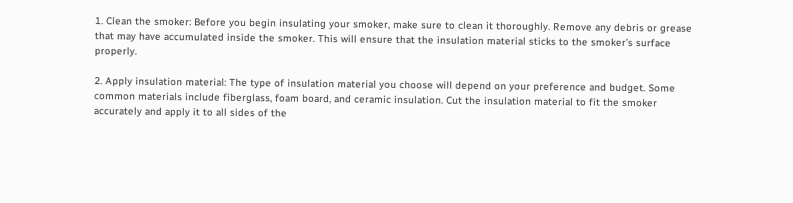1. Clean the smoker: Before you begin insulating your smoker, make sure to clean it thoroughly. Remove any debris or grease that may have accumulated inside the smoker. This will ensure that the insulation material sticks to the smoker’s surface properly.

2. Apply insulation material: The type of insulation material you choose will depend on your preference and budget. Some common materials include fiberglass, foam board, and ceramic insulation. Cut the insulation material to fit the smoker accurately and apply it to all sides of the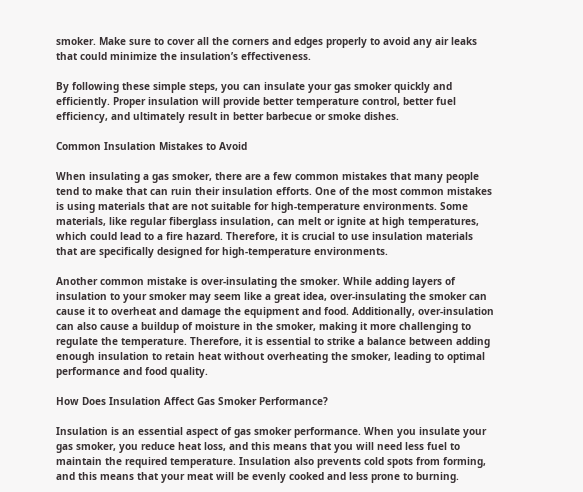smoker. Make sure to cover all the corners and edges properly to avoid any air leaks that could minimize the insulation’s effectiveness.

By following these simple steps, you can insulate your gas smoker quickly and efficiently. Proper insulation will provide better temperature control, better fuel efficiency, and ultimately result in better barbecue or smoke dishes.

Common Insulation Mistakes to Avoid

When insulating a gas smoker, there are a few common mistakes that many people tend to make that can ruin their insulation efforts. One of the most common mistakes is using materials that are not suitable for high-temperature environments. Some materials, like regular fiberglass insulation, can melt or ignite at high temperatures, which could lead to a fire hazard. Therefore, it is crucial to use insulation materials that are specifically designed for high-temperature environments.

Another common mistake is over-insulating the smoker. While adding layers of insulation to your smoker may seem like a great idea, over-insulating the smoker can cause it to overheat and damage the equipment and food. Additionally, over-insulation can also cause a buildup of moisture in the smoker, making it more challenging to regulate the temperature. Therefore, it is essential to strike a balance between adding enough insulation to retain heat without overheating the smoker, leading to optimal performance and food quality.

How Does Insulation Affect Gas Smoker Performance?

Insulation is an essential aspect of gas smoker performance. When you insulate your gas smoker, you reduce heat loss, and this means that you will need less fuel to maintain the required temperature. Insulation also prevents cold spots from forming, and this means that your meat will be evenly cooked and less prone to burning.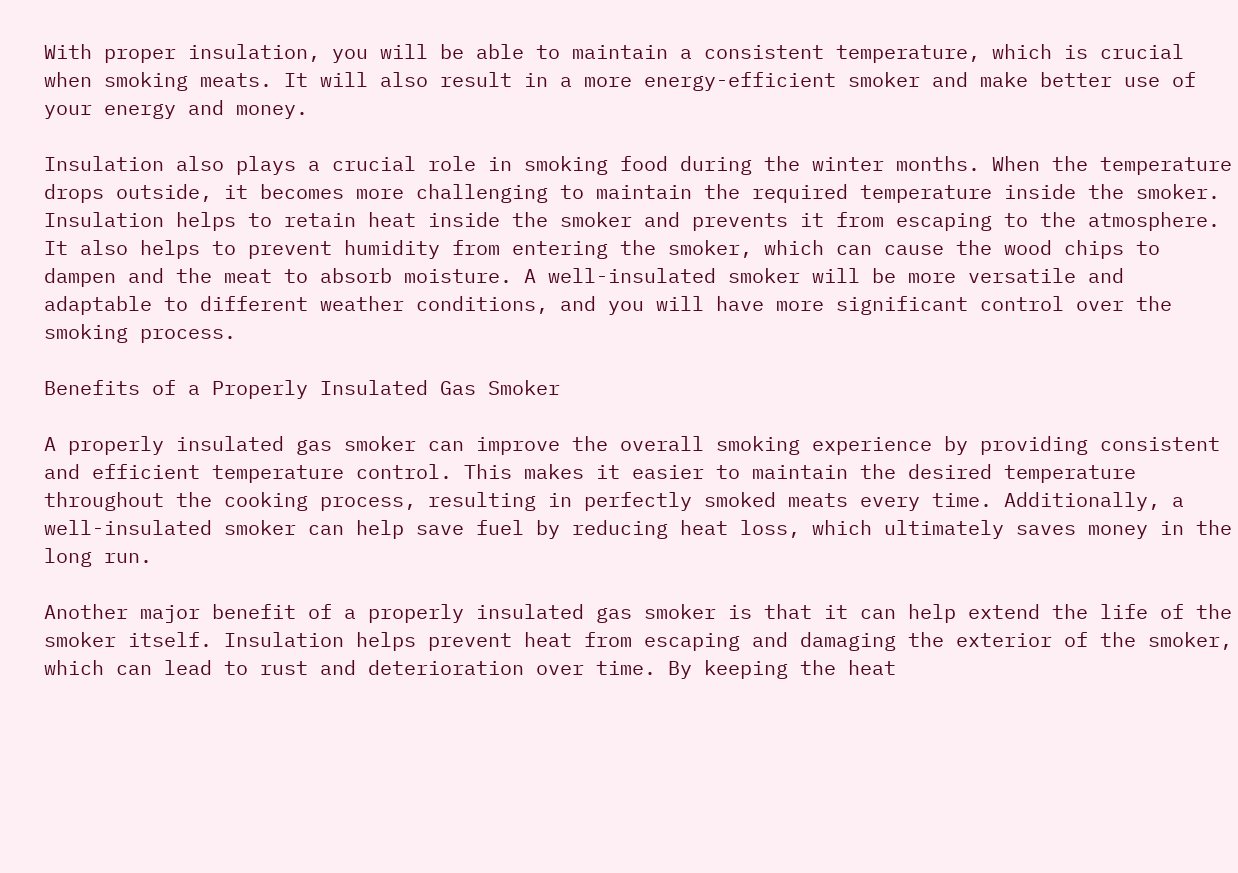With proper insulation, you will be able to maintain a consistent temperature, which is crucial when smoking meats. It will also result in a more energy-efficient smoker and make better use of your energy and money.

Insulation also plays a crucial role in smoking food during the winter months. When the temperature drops outside, it becomes more challenging to maintain the required temperature inside the smoker. Insulation helps to retain heat inside the smoker and prevents it from escaping to the atmosphere. It also helps to prevent humidity from entering the smoker, which can cause the wood chips to dampen and the meat to absorb moisture. A well-insulated smoker will be more versatile and adaptable to different weather conditions, and you will have more significant control over the smoking process.

Benefits of a Properly Insulated Gas Smoker

A properly insulated gas smoker can improve the overall smoking experience by providing consistent and efficient temperature control. This makes it easier to maintain the desired temperature throughout the cooking process, resulting in perfectly smoked meats every time. Additionally, a well-insulated smoker can help save fuel by reducing heat loss, which ultimately saves money in the long run.

Another major benefit of a properly insulated gas smoker is that it can help extend the life of the smoker itself. Insulation helps prevent heat from escaping and damaging the exterior of the smoker, which can lead to rust and deterioration over time. By keeping the heat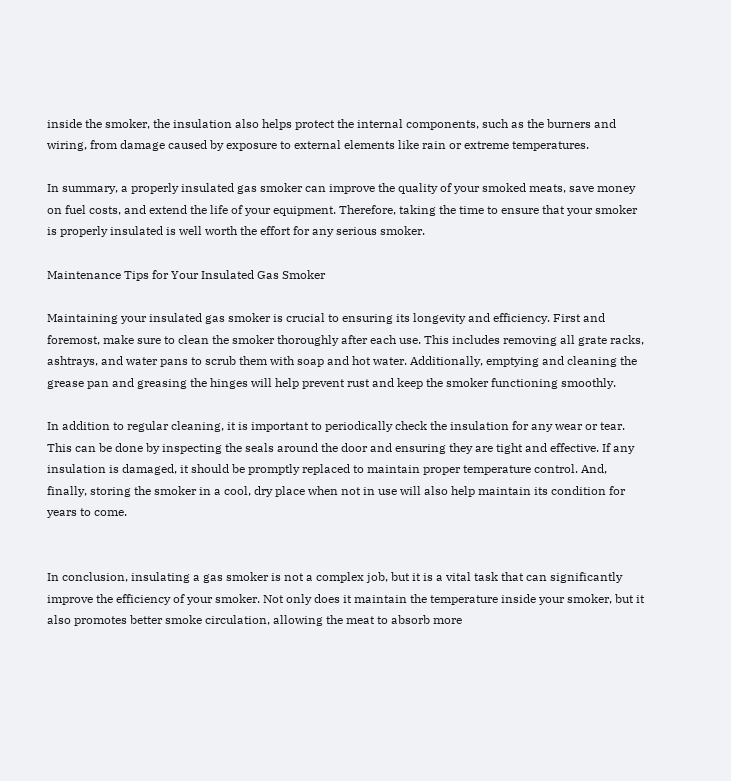inside the smoker, the insulation also helps protect the internal components, such as the burners and wiring, from damage caused by exposure to external elements like rain or extreme temperatures.

In summary, a properly insulated gas smoker can improve the quality of your smoked meats, save money on fuel costs, and extend the life of your equipment. Therefore, taking the time to ensure that your smoker is properly insulated is well worth the effort for any serious smoker.

Maintenance Tips for Your Insulated Gas Smoker

Maintaining your insulated gas smoker is crucial to ensuring its longevity and efficiency. First and foremost, make sure to clean the smoker thoroughly after each use. This includes removing all grate racks, ashtrays, and water pans to scrub them with soap and hot water. Additionally, emptying and cleaning the grease pan and greasing the hinges will help prevent rust and keep the smoker functioning smoothly.

In addition to regular cleaning, it is important to periodically check the insulation for any wear or tear. This can be done by inspecting the seals around the door and ensuring they are tight and effective. If any insulation is damaged, it should be promptly replaced to maintain proper temperature control. And, finally, storing the smoker in a cool, dry place when not in use will also help maintain its condition for years to come.


In conclusion, insulating a gas smoker is not a complex job, but it is a vital task that can significantly improve the efficiency of your smoker. Not only does it maintain the temperature inside your smoker, but it also promotes better smoke circulation, allowing the meat to absorb more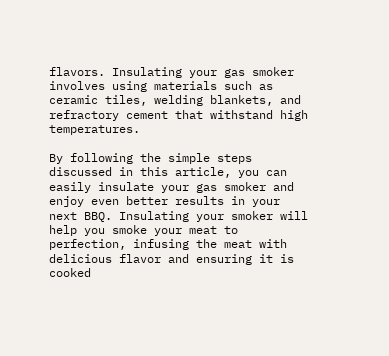flavors. Insulating your gas smoker involves using materials such as ceramic tiles, welding blankets, and refractory cement that withstand high temperatures.

By following the simple steps discussed in this article, you can easily insulate your gas smoker and enjoy even better results in your next BBQ. Insulating your smoker will help you smoke your meat to perfection, infusing the meat with delicious flavor and ensuring it is cooked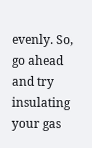evenly. So, go ahead and try insulating your gas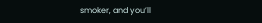smoker, and you’ll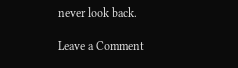never look back.

Leave a Comment